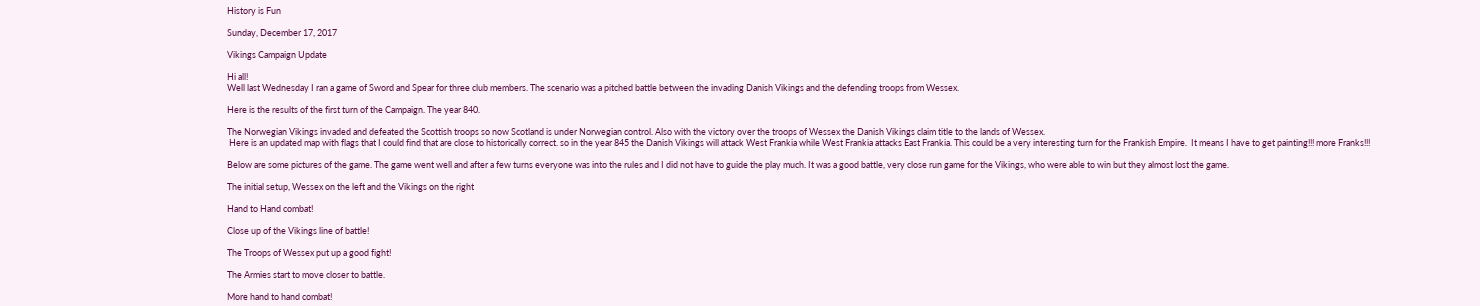History is Fun

Sunday, December 17, 2017

Vikings Campaign Update

Hi all!
Well last Wednesday I ran a game of Sword and Spear for three club members. The scenario was a pitched battle between the invading Danish Vikings and the defending troops from Wessex.

Here is the results of the first turn of the Campaign. The year 840.

The Norwegian Vikings invaded and defeated the Scottish troops so now Scotland is under Norwegian control. Also with the victory over the troops of Wessex the Danish Vikings claim title to the lands of Wessex.
 Here is an updated map with flags that I could find that are close to historically correct. so in the year 845 the Danish Vikings will attack West Frankia while West Frankia attacks East Frankia. This could be a very interesting turn for the Frankish Empire.  It means I have to get painting!!! more Franks!!!

Below are some pictures of the game. The game went well and after a few turns everyone was into the rules and I did not have to guide the play much. It was a good battle, very close run game for the Vikings, who were able to win but they almost lost the game.

The initial setup, Wessex on the left and the Vikings on the right

Hand to Hand combat!

Close up of the Vikings line of battle!

The Troops of Wessex put up a good fight!

The Armies start to move closer to battle.

More hand to hand combat!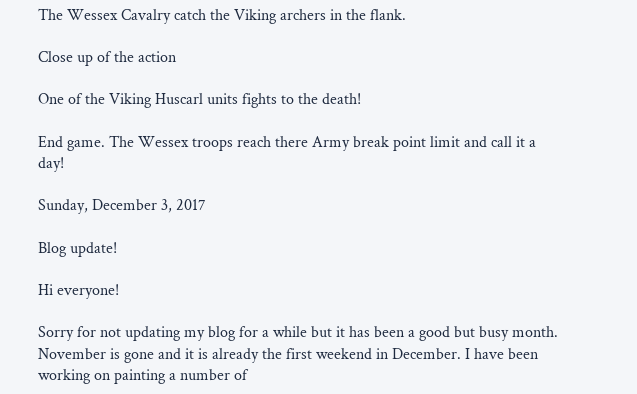The Wessex Cavalry catch the Viking archers in the flank.

Close up of the action

One of the Viking Huscarl units fights to the death!

End game. The Wessex troops reach there Army break point limit and call it a day!

Sunday, December 3, 2017

Blog update!

Hi everyone!

Sorry for not updating my blog for a while but it has been a good but busy month. November is gone and it is already the first weekend in December. I have been working on painting a number of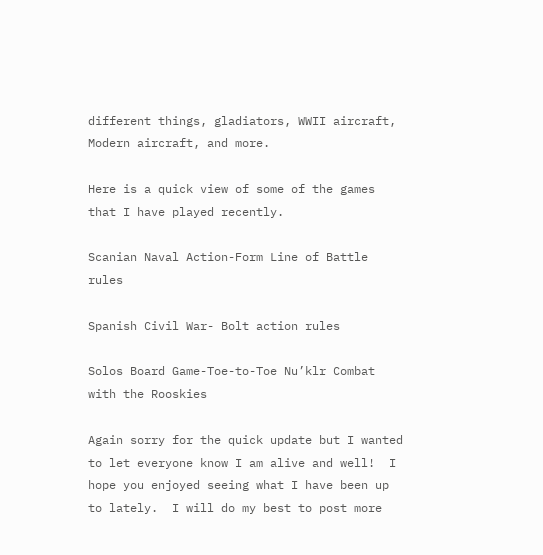different things, gladiators, WWII aircraft, Modern aircraft, and more.

Here is a quick view of some of the games that I have played recently.

Scanian Naval Action-Form Line of Battle rules

Spanish Civil War- Bolt action rules

Solos Board Game-Toe-to-Toe Nu’klr Combat with the Rooskies

Again sorry for the quick update but I wanted to let everyone know I am alive and well!  I hope you enjoyed seeing what I have been up to lately.  I will do my best to post more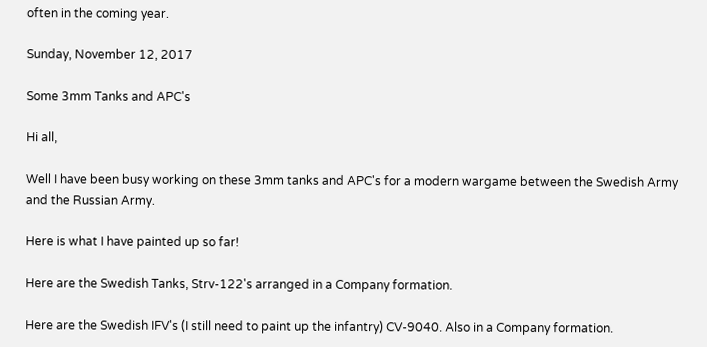often in the coming year.

Sunday, November 12, 2017

Some 3mm Tanks and APC's

Hi all,

Well I have been busy working on these 3mm tanks and APC's for a modern wargame between the Swedish Army and the Russian Army.

Here is what I have painted up so far!

Here are the Swedish Tanks, Strv-122's arranged in a Company formation.

Here are the Swedish IFV's (I still need to paint up the infantry) CV-9040. Also in a Company formation.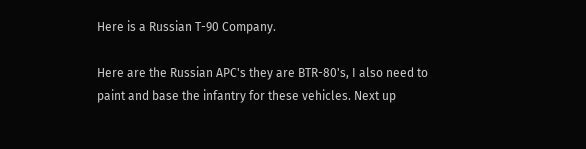Here is a Russian T-90 Company.

Here are the Russian APC's they are BTR-80's, I also need to paint and base the infantry for these vehicles. Next up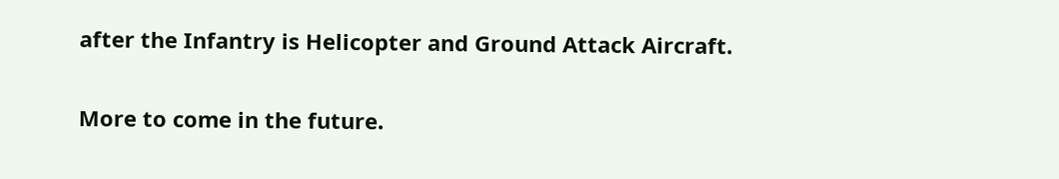after the Infantry is Helicopter and Ground Attack Aircraft.

More to come in the future.